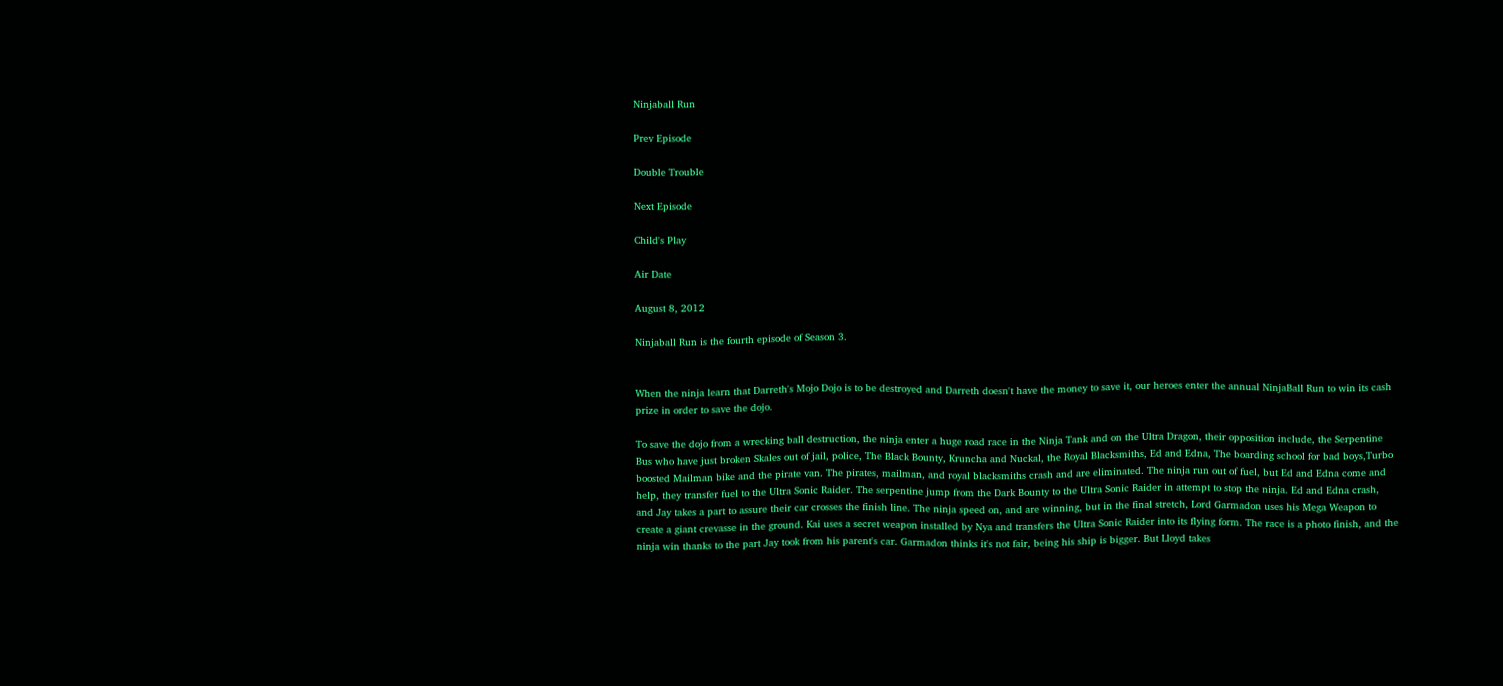Ninjaball Run

Prev Episode

Double Trouble

Next Episode

Child's Play

Air Date

August 8, 2012

Ninjaball Run is the fourth episode of Season 3.


When the ninja learn that Darreth's Mojo Dojo is to be destroyed and Darreth doesn't have the money to save it, our heroes enter the annual NinjaBall Run to win its cash prize in order to save the dojo.

To save the dojo from a wrecking ball destruction, the ninja enter a huge road race in the Ninja Tank and on the Ultra Dragon, their opposition include, the Serpentine Bus who have just broken Skales out of jail, police, The Black Bounty, Kruncha and Nuckal, the Royal Blacksmiths, Ed and Edna, The boarding school for bad boys,Turbo boosted Mailman bike and the pirate van. The pirates, mailman, and royal blacksmiths crash and are eliminated. The ninja run out of fuel, but Ed and Edna come and help, they transfer fuel to the Ultra Sonic Raider. The serpentine jump from the Dark Bounty to the Ultra Sonic Raider in attempt to stop the ninja. Ed and Edna crash, and Jay takes a part to assure their car crosses the finish line. The ninja speed on, and are winning, but in the final stretch, Lord Garmadon uses his Mega Weapon to create a giant crevasse in the ground. Kai uses a secret weapon installed by Nya and transfers the Ultra Sonic Raider into its flying form. The race is a photo finish, and the ninja win thanks to the part Jay took from his parent's car. Garmadon thinks it's not fair, being his ship is bigger. But Lloyd takes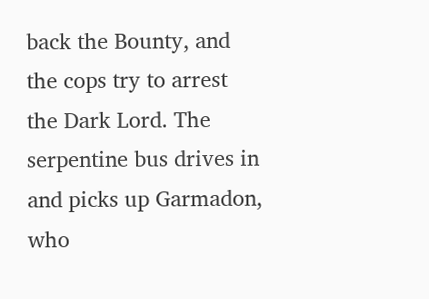back the Bounty, and the cops try to arrest the Dark Lord. The serpentine bus drives in and picks up Garmadon, who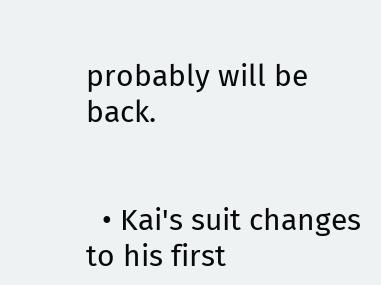probably will be back.


  • Kai's suit changes to his first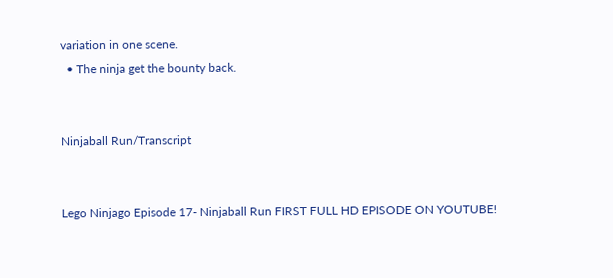variation in one scene.
  • The ninja get the bounty back.


Ninjaball Run/Transcript


Lego Ninjago Episode 17- Ninjaball Run FIRST FULL HD EPISODE ON YOUTUBE!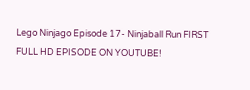Lego Ninjago Episode 17- Ninjaball Run FIRST FULL HD EPISODE ON YOUTUBE!